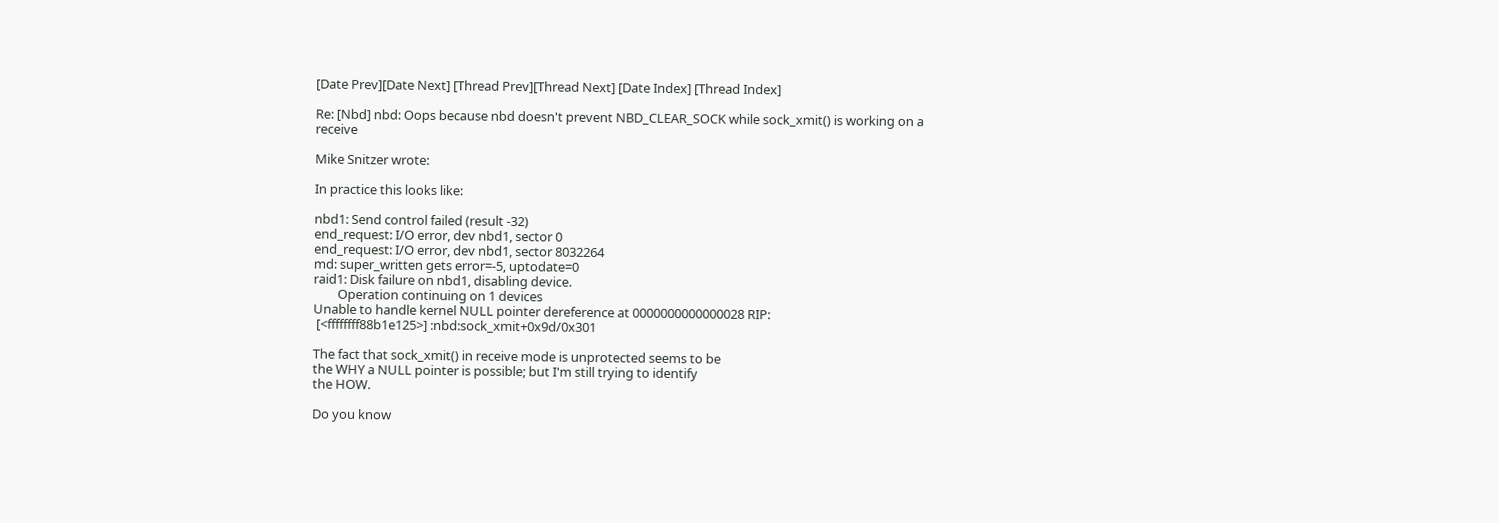[Date Prev][Date Next] [Thread Prev][Thread Next] [Date Index] [Thread Index]

Re: [Nbd] nbd: Oops because nbd doesn't prevent NBD_CLEAR_SOCK while sock_xmit() is working on a receive

Mike Snitzer wrote:

In practice this looks like:

nbd1: Send control failed (result -32)
end_request: I/O error, dev nbd1, sector 0
end_request: I/O error, dev nbd1, sector 8032264
md: super_written gets error=-5, uptodate=0
raid1: Disk failure on nbd1, disabling device.
        Operation continuing on 1 devices
Unable to handle kernel NULL pointer dereference at 0000000000000028 RIP:
 [<ffffffff88b1e125>] :nbd:sock_xmit+0x9d/0x301

The fact that sock_xmit() in receive mode is unprotected seems to be
the WHY a NULL pointer is possible; but I'm still trying to identify
the HOW.

Do you know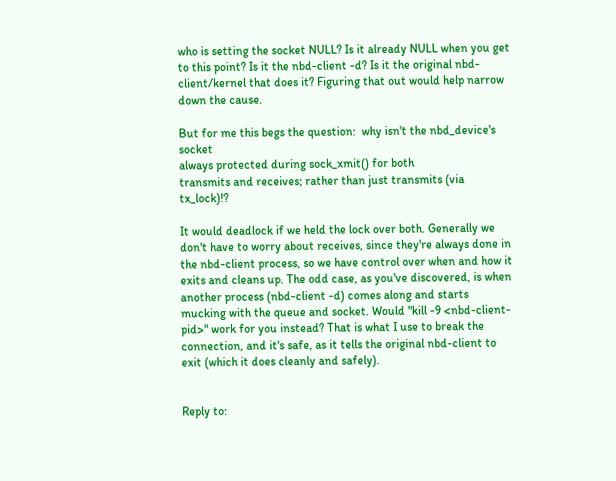who is setting the socket NULL? Is it already NULL when you get to this point? Is it the nbd-client -d? Is it the original nbd-client/kernel that does it? Figuring that out would help narrow down the cause.

But for me this begs the question:  why isn't the nbd_device's socket
always protected during sock_xmit() for both
transmits and receives; rather than just transmits (via tx_lock)!?

It would deadlock if we held the lock over both. Generally we don't have to worry about receives, since they're always done in the nbd-client process, so we have control over when and how it exits and cleans up. The odd case, as you've discovered, is when another process (nbd-client -d) comes along and starts mucking with the queue and socket. Would "kill -9 <nbd-client-pid>" work for you instead? That is what I use to break the connection, and it's safe, as it tells the original nbd-client to exit (which it does cleanly and safely).


Reply to: